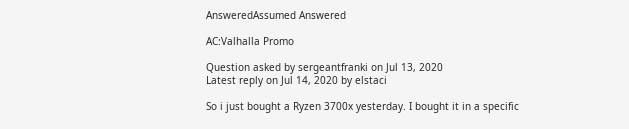AnsweredAssumed Answered

AC:Valhalla Promo

Question asked by sergeantfranki on Jul 13, 2020
Latest reply on Jul 14, 2020 by elstaci

So i just bought a Ryzen 3700x yesterday. I bought it in a specific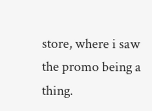store, where i saw the promo being a thing.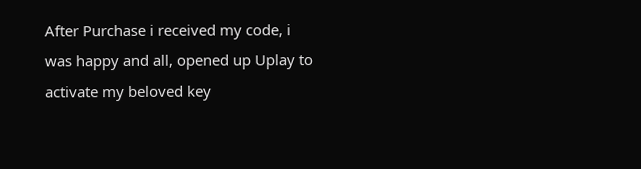After Purchase i received my code, i was happy and all, opened up Uplay to activate my beloved key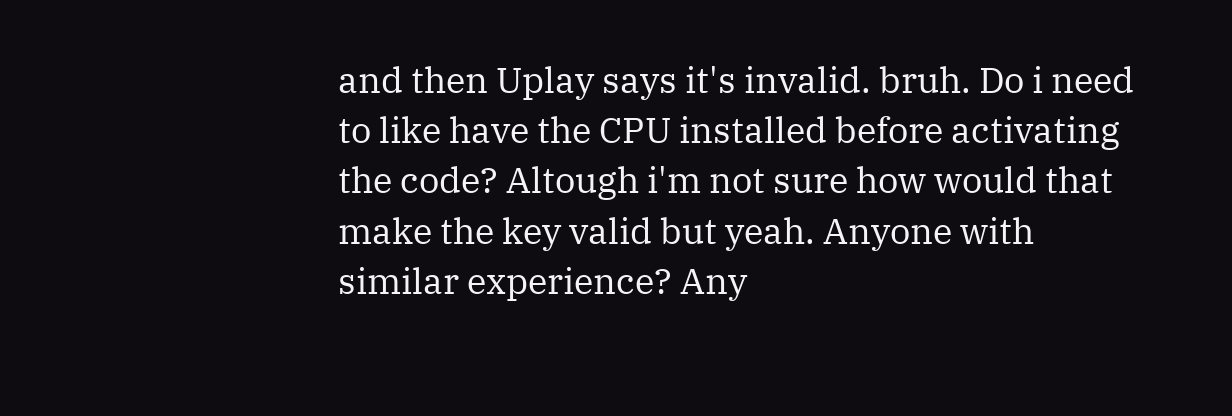and then Uplay says it's invalid. bruh. Do i need to like have the CPU installed before activating the code? Altough i'm not sure how would that make the key valid but yeah. Anyone with similar experience? Any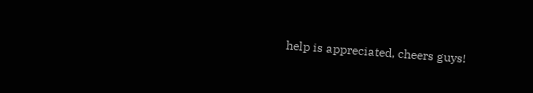help is appreciated, cheers guys!